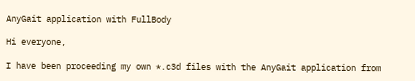AnyGait application with FullBody

Hi everyone,

I have been proceeding my own *.c3d files with the AnyGait application from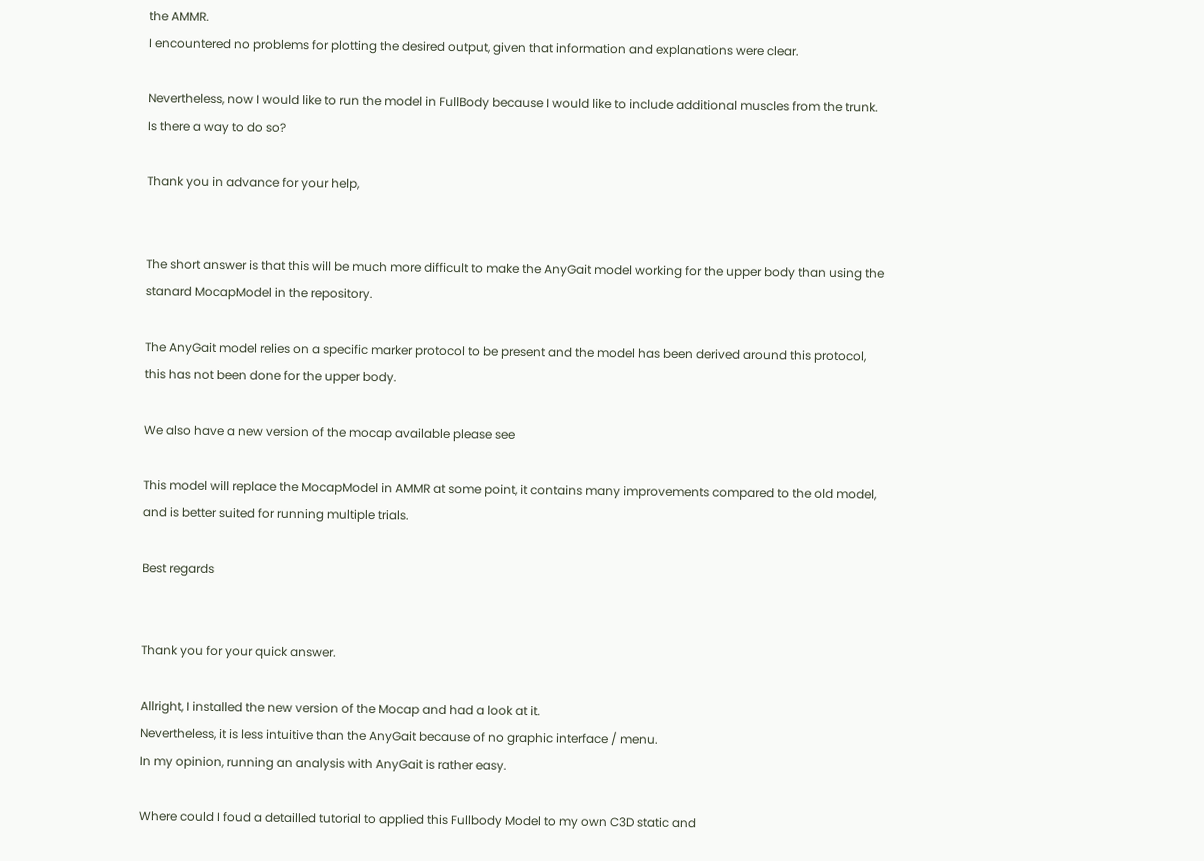the AMMR.
I encountered no problems for plotting the desired output, given that information and explanations were clear.

Nevertheless, now I would like to run the model in FullBody because I would like to include additional muscles from the trunk.
Is there a way to do so?

Thank you in advance for your help,


The short answer is that this will be much more difficult to make the AnyGait model working for the upper body than using the stanard MocapModel in the repository.

The AnyGait model relies on a specific marker protocol to be present and the model has been derived around this protocol, this has not been done for the upper body.

We also have a new version of the mocap available please see

This model will replace the MocapModel in AMMR at some point, it contains many improvements compared to the old model, and is better suited for running multiple trials.

Best regards


Thank you for your quick answer.

Allright, I installed the new version of the Mocap and had a look at it.
Nevertheless, it is less intuitive than the AnyGait because of no graphic interface / menu.
In my opinion, running an analysis with AnyGait is rather easy.

Where could I foud a detailled tutorial to applied this Fullbody Model to my own C3D static and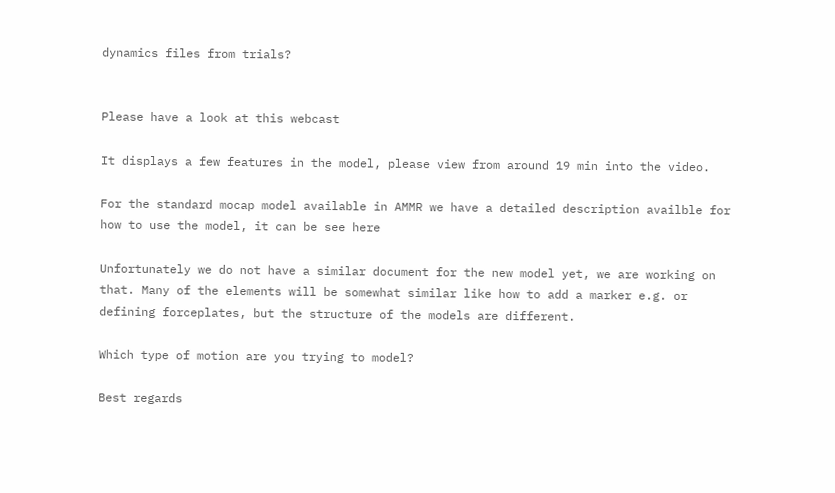dynamics files from trials?


Please have a look at this webcast

It displays a few features in the model, please view from around 19 min into the video.

For the standard mocap model available in AMMR we have a detailed description availble for how to use the model, it can be see here

Unfortunately we do not have a similar document for the new model yet, we are working on that. Many of the elements will be somewhat similar like how to add a marker e.g. or defining forceplates, but the structure of the models are different.

Which type of motion are you trying to model?

Best regards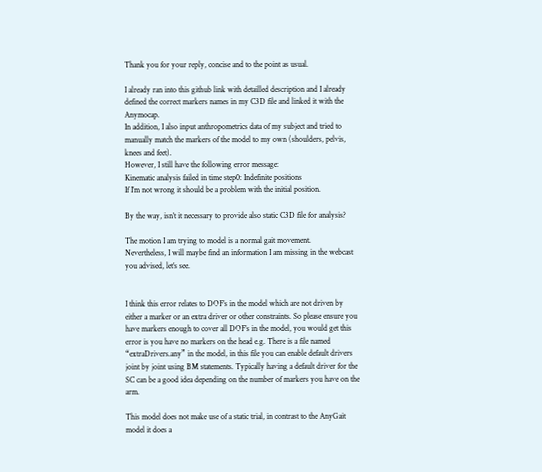Thank you for your reply, concise and to the point as usual.

I already ran into this github link with detailled description and I already defined the correct markers names in my C3D file and linked it with the Anymocap.
In addition, I also input anthropometrics data of my subject and tried to manually match the markers of the model to my own (shoulders, pelvis, knees and feet).
However, I still have the following error message:
Kinematic analysis failed in time step0: Indefinite positions
If I’m not wrong it should be a problem with the initial position.

By the way, isn’t it necessary to provide also static C3D file for analysis?

The motion I am trying to model is a normal gait movement.
Nevertheless, I will maybe find an information I am missing in the webcast you advised, let’s see.


I think this error relates to DOF’s in the model which are not driven by either a marker or an extra driver or other constraints. So please ensure you have markers enough to cover all DOF’s in the model, you would get this error is you have no markers on the head e.g. There is a file named “extraDrivers.any” in the model, in this file you can enable default drivers joint by joint using BM statements. Typically having a default driver for the SC can be a good idea depending on the number of markers you have on the arm.

This model does not make use of a static trial, in contrast to the AnyGait model it does a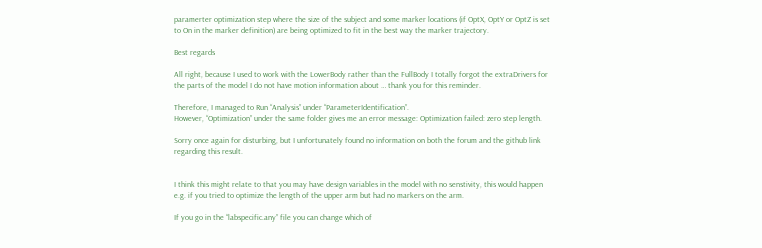paramerter optimization step where the size of the subject and some marker locations (if OptX, OptY or OptZ is set to On in the marker definition) are being optimized to fit in the best way the marker trajectory.

Best regards

All right, because I used to work with the LowerBody rather than the FullBody I totally forgot the extraDrivers for the parts of the model I do not have motion information about … thank you for this reminder.

Therefore, I managed to Run “Analysis” under “ParameterIdentification”.
However, “Optimization” under the same folder gives me an error message: Optimization failed: zero step length.

Sorry once again for disturbing, but I unfortunately found no information on both the forum and the github link regarding this result.


I think this might relate to that you may have design variables in the model with no senstivity, this would happen e.g. if you tried to optimize the length of the upper arm but had no markers on the arm.

If you go in the “labspecific.any” file you can change which of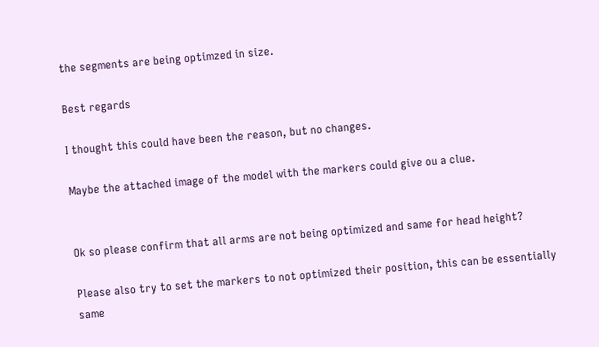the segments are being optimzed in size.

Best regards

I thought this could have been the reason, but no changes.

Maybe the attached image of the model with the markers could give ou a clue.


Ok so please confirm that all arms are not being optimized and same for head height?

Please also try to set the markers to not optimized their position, this can be essentially same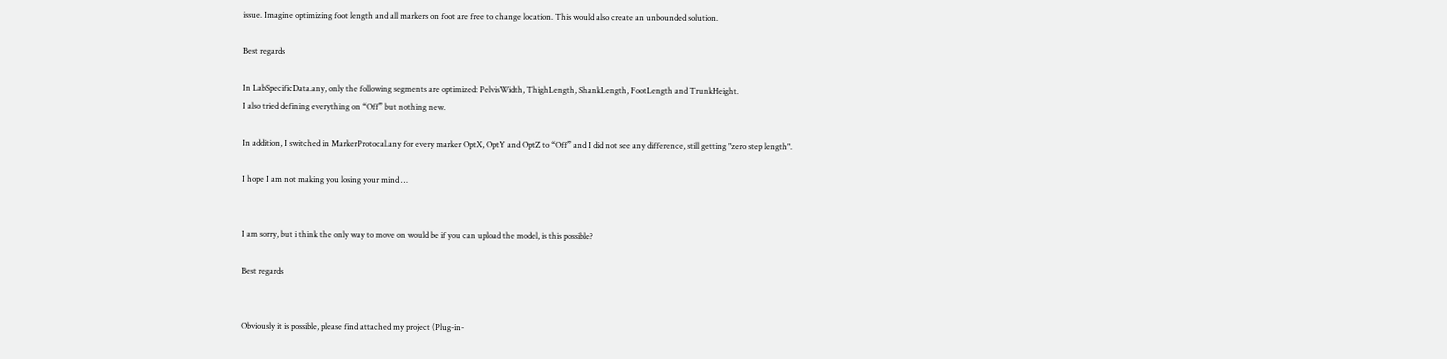issue. Imagine optimizing foot length and all markers on foot are free to change location. This would also create an unbounded solution.

Best regards

In LabSpecificData.any, only the following segments are optimized: PelvisWidth, ThighLength, ShankLength, FootLength and TrunkHeight.
I also tried defining everything on “Off” but nothing new.

In addition, I switched in MarkerProtocal.any for every marker OptX, OptY and OptZ to “Off” and I did not see any difference, still getting "zero step length".

I hope I am not making you losing your mind …


I am sorry, but i think the only way to move on would be if you can upload the model, is this possible?

Best regards


Obviously it is possible, please find attached my project (Plug-in-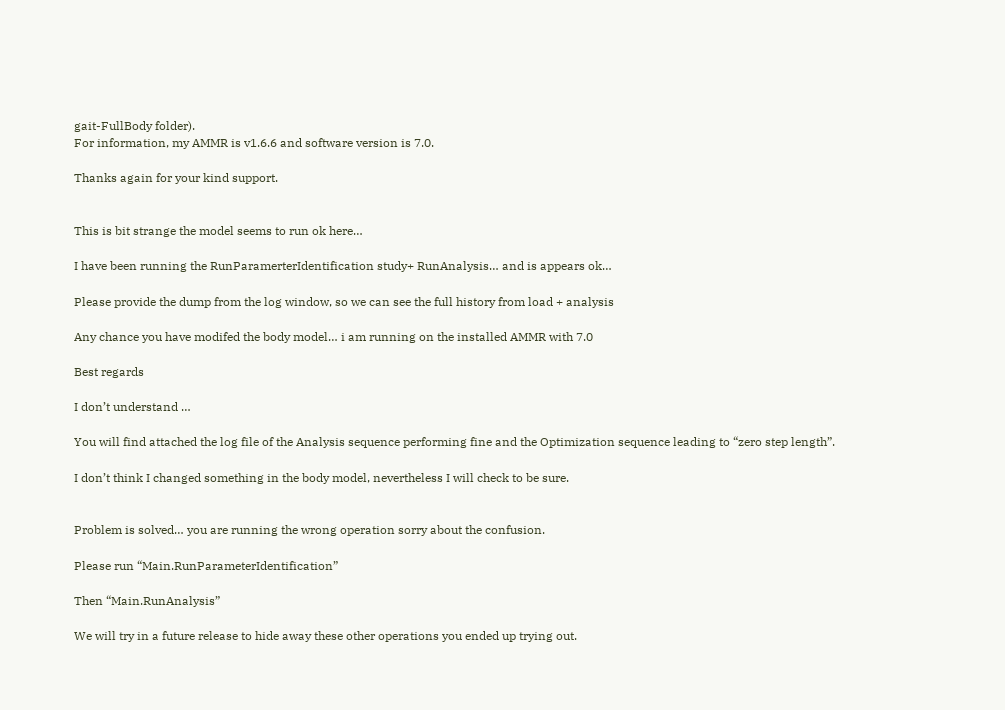gait-FullBody folder).
For information, my AMMR is v1.6.6 and software version is 7.0.

Thanks again for your kind support.


This is bit strange the model seems to run ok here…

I have been running the RunParamerterIdentification study+ RunAnalysis… and is appears ok…

Please provide the dump from the log window, so we can see the full history from load + analysis

Any chance you have modifed the body model… i am running on the installed AMMR with 7.0

Best regards

I don’t understand …

You will find attached the log file of the Analysis sequence performing fine and the Optimization sequence leading to “zero step length”.

I don’t think I changed something in the body model, nevertheless I will check to be sure.


Problem is solved… you are running the wrong operation sorry about the confusion.

Please run “Main.RunParameterIdentification”

Then “Main.RunAnalysis”

We will try in a future release to hide away these other operations you ended up trying out.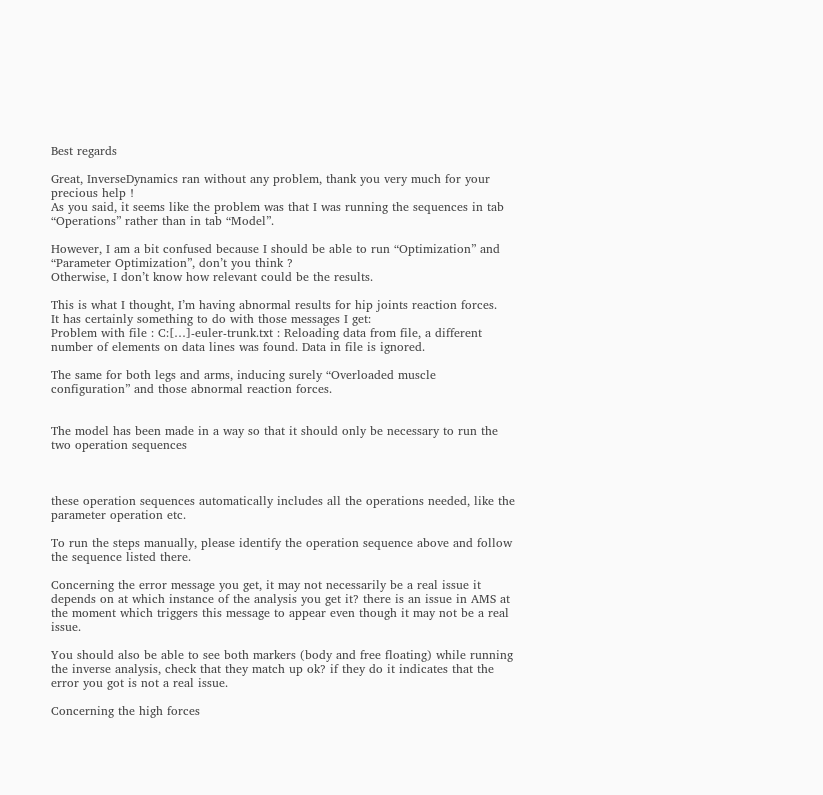Best regards

Great, InverseDynamics ran without any problem, thank you very much for your precious help !
As you said, it seems like the problem was that I was running the sequences in tab “Operations” rather than in tab “Model”.

However, I am a bit confused because I should be able to run “Optimization” and “Parameter Optimization”, don’t you think ?
Otherwise, I don’t know how relevant could be the results.

This is what I thought, I’m having abnormal results for hip joints reaction forces.
It has certainly something to do with those messages I get:
Problem with file : C:[…]-euler-trunk.txt : Reloading data from file, a different number of elements on data lines was found. Data in file is ignored.

The same for both legs and arms, inducing surely “Overloaded muscle configuration” and those abnormal reaction forces.


The model has been made in a way so that it should only be necessary to run the two operation sequences



these operation sequences automatically includes all the operations needed, like the parameter operation etc.

To run the steps manually, please identify the operation sequence above and follow the sequence listed there.

Concerning the error message you get, it may not necessarily be a real issue it depends on at which instance of the analysis you get it? there is an issue in AMS at the moment which triggers this message to appear even though it may not be a real issue.

You should also be able to see both markers (body and free floating) while running the inverse analysis, check that they match up ok? if they do it indicates that the error you got is not a real issue.

Concerning the high forces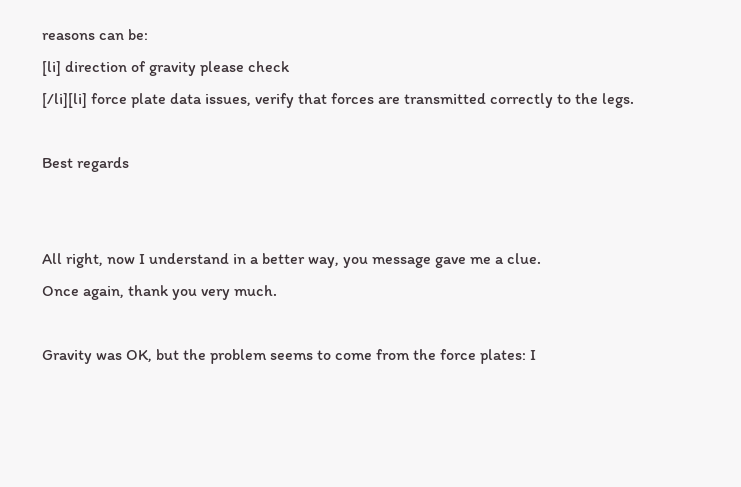reasons can be:
[li] direction of gravity please check
[/li][li] force plate data issues, verify that forces are transmitted correctly to the legs.

Best regards


All right, now I understand in a better way, you message gave me a clue.
Once again, thank you very much.

Gravity was OK, but the problem seems to come from the force plates: I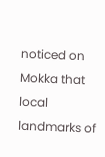noticed on Mokka that local landmarks of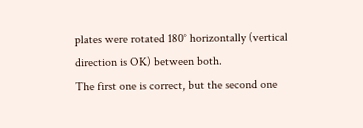plates were rotated 180° horizontally (vertical direction is OK) between both.
The first one is correct, but the second one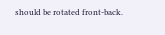should be rotated front-back.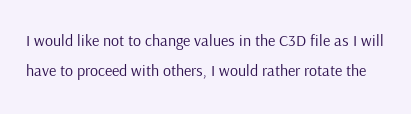I would like not to change values in the C3D file as I will have to proceed with others, I would rather rotate the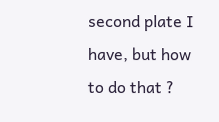second plate I have, but how to do that ?